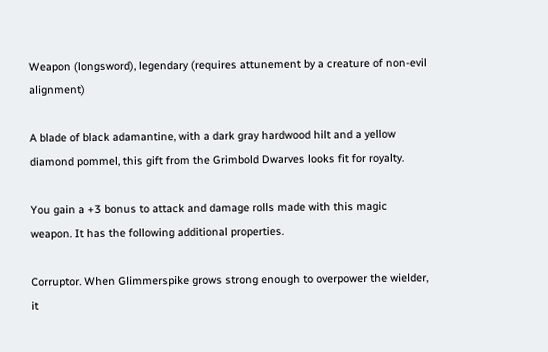Weapon (longsword), legendary (requires attunement by a creature of non-evil alignment)

A blade of black adamantine, with a dark gray hardwood hilt and a yellow diamond pommel, this gift from the Grimbold Dwarves looks fit for royalty.

You gain a +3 bonus to attack and damage rolls made with this magic weapon. It has the following additional properties.

Corruptor. When Glimmerspike grows strong enough to overpower the wielder, it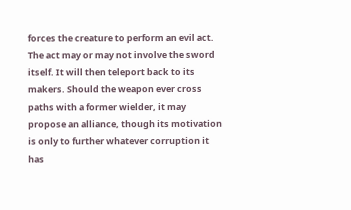forces the creature to perform an evil act. The act may or may not involve the sword itself. It will then teleport back to its makers. Should the weapon ever cross paths with a former wielder, it may propose an alliance, though its motivation is only to further whatever corruption it has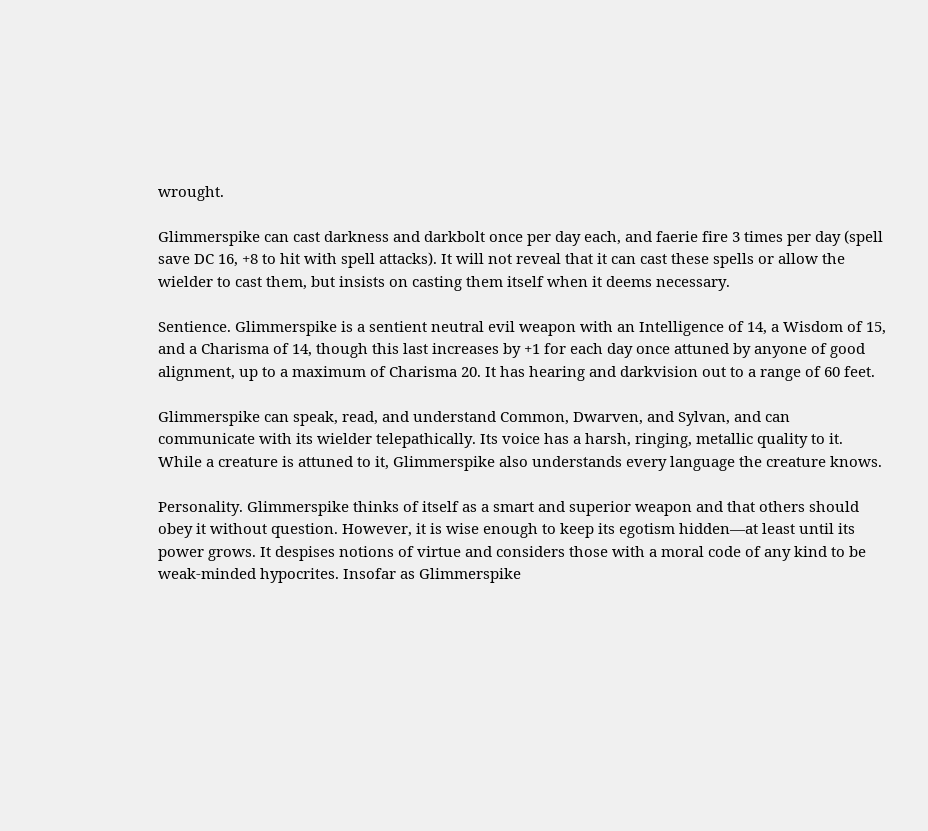wrought.

Glimmerspike can cast darkness and darkbolt once per day each, and faerie fire 3 times per day (spell save DC 16, +8 to hit with spell attacks). It will not reveal that it can cast these spells or allow the wielder to cast them, but insists on casting them itself when it deems necessary.

Sentience. Glimmerspike is a sentient neutral evil weapon with an Intelligence of 14, a Wisdom of 15, and a Charisma of 14, though this last increases by +1 for each day once attuned by anyone of good alignment, up to a maximum of Charisma 20. It has hearing and darkvision out to a range of 60 feet.

Glimmerspike can speak, read, and understand Common, Dwarven, and Sylvan, and can communicate with its wielder telepathically. Its voice has a harsh, ringing, metallic quality to it. While a creature is attuned to it, Glimmerspike also understands every language the creature knows.

Personality. Glimmerspike thinks of itself as a smart and superior weapon and that others should obey it without question. However, it is wise enough to keep its egotism hidden—at least until its power grows. It despises notions of virtue and considers those with a moral code of any kind to be weak-minded hypocrites. Insofar as Glimmerspike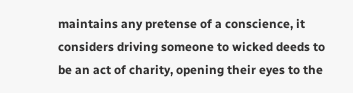maintains any pretense of a conscience, it considers driving someone to wicked deeds to be an act of charity, opening their eyes to the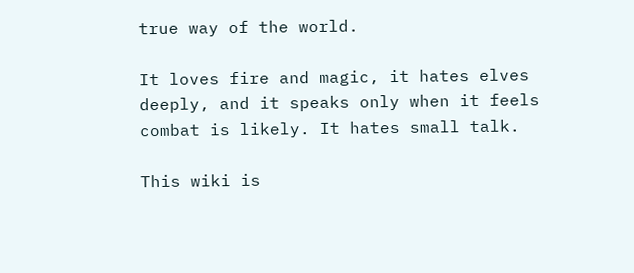true way of the world.

It loves fire and magic, it hates elves deeply, and it speaks only when it feels combat is likely. It hates small talk.

This wiki is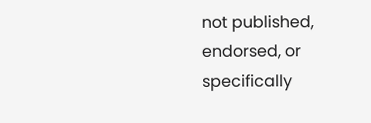not published, endorsed, or specifically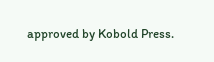approved by Kobold Press.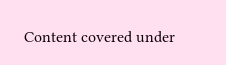Content covered under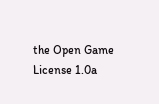the Open Game License 1.0a